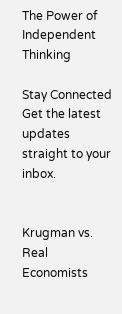The Power of Independent Thinking

Stay Connected
Get the latest updates straight to your inbox.


Krugman vs. Real Economists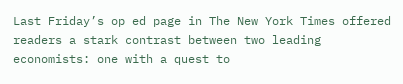Last Friday’s op ed page in The New York Times offered readers a stark contrast between two leading economists: one with a quest to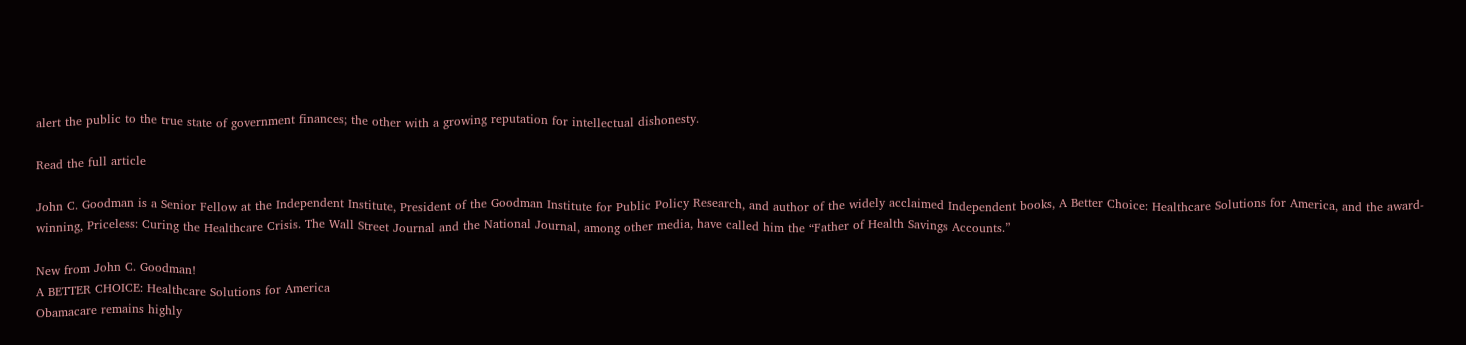alert the public to the true state of government finances; the other with a growing reputation for intellectual dishonesty.

Read the full article

John C. Goodman is a Senior Fellow at the Independent Institute, President of the Goodman Institute for Public Policy Research, and author of the widely acclaimed Independent books, A Better Choice: Healthcare Solutions for America, and the award-winning, Priceless: Curing the Healthcare Crisis. The Wall Street Journal and the National Journal, among other media, have called him the “Father of Health Savings Accounts.”

New from John C. Goodman!
A BETTER CHOICE: Healthcare Solutions for America
Obamacare remains highly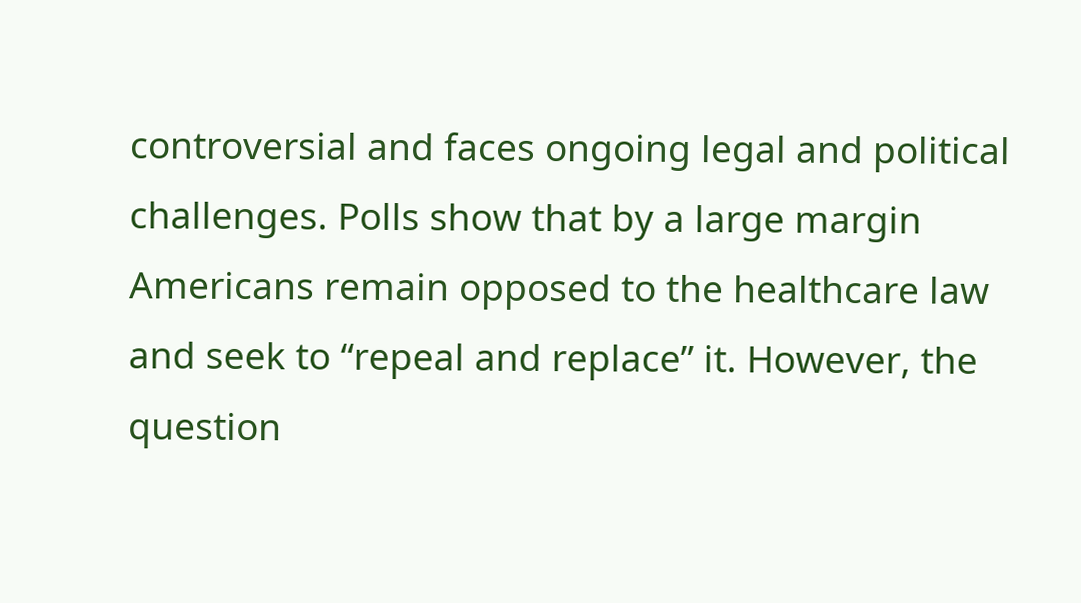controversial and faces ongoing legal and political challenges. Polls show that by a large margin Americans remain opposed to the healthcare law and seek to “repeal and replace” it. However, the question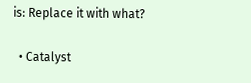is: Replace it with what?

  • Catalyst